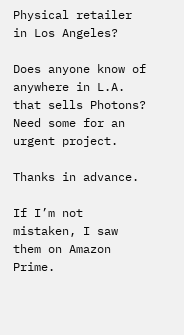Physical retailer in Los Angeles?

Does anyone know of anywhere in L.A. that sells Photons? Need some for an urgent project.

Thanks in advance.

If I’m not mistaken, I saw them on Amazon Prime.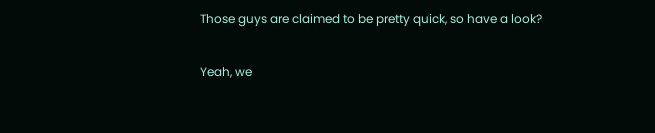Those guys are claimed to be pretty quick, so have a look?

Yeah, we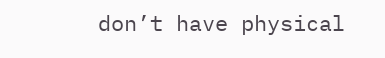don’t have physical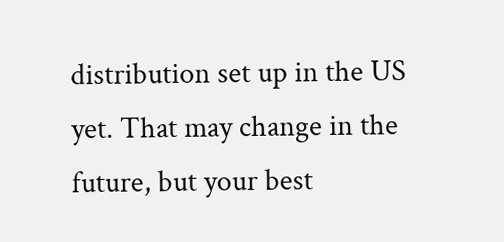distribution set up in the US yet. That may change in the future, but your best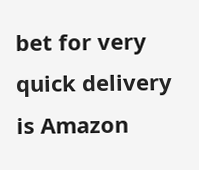bet for very quick delivery is Amazon